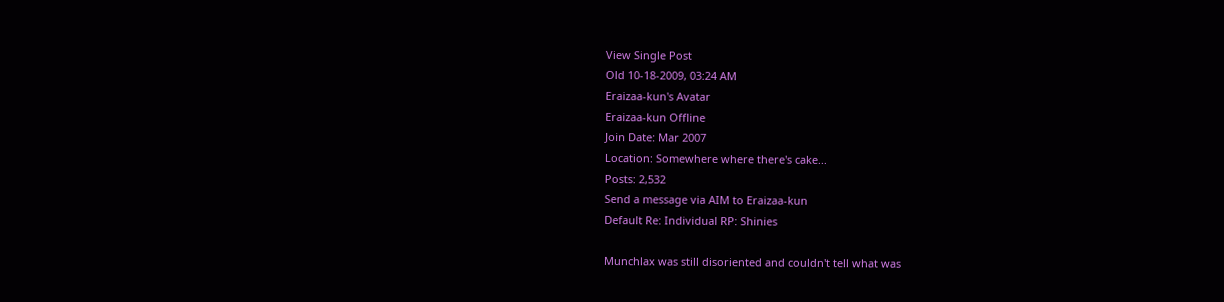View Single Post
Old 10-18-2009, 03:24 AM
Eraizaa-kun's Avatar
Eraizaa-kun Offline
Join Date: Mar 2007
Location: Somewhere where there's cake...
Posts: 2,532
Send a message via AIM to Eraizaa-kun
Default Re: Individual RP: Shinies

Munchlax was still disoriented and couldn't tell what was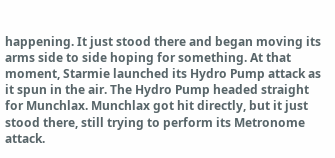happening. It just stood there and began moving its arms side to side hoping for something. At that moment, Starmie launched its Hydro Pump attack as it spun in the air. The Hydro Pump headed straight for Munchlax. Munchlax got hit directly, but it just stood there, still trying to perform its Metronome attack.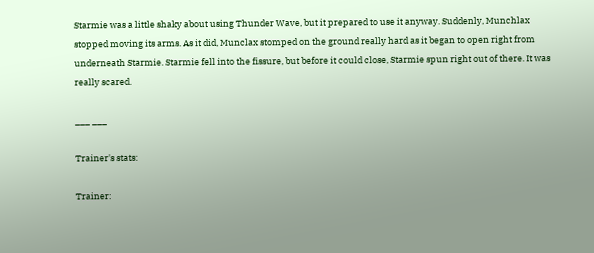Starmie was a little shaky about using Thunder Wave, but it prepared to use it anyway. Suddenly, Munchlax stopped moving its arms. As it did, Munclax stomped on the ground really hard as it began to open right from underneath Starmie. Starmie fell into the fissure, but before it could close, Starmie spun right out of there. It was really scared.

___ ___

Trainer's stats:

Trainer: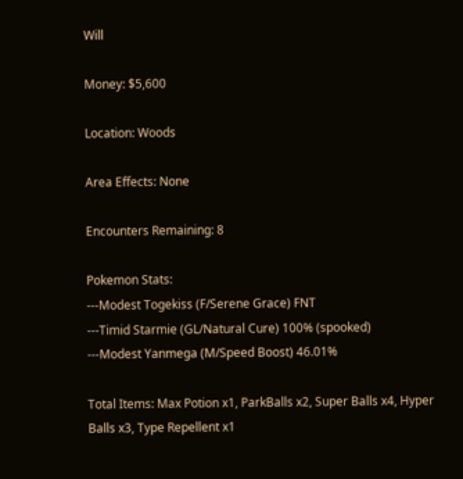Will

Money: $5,600

Location: Woods

Area Effects: None

Encounters Remaining: 8

Pokemon Stats:
---Modest Togekiss (F/Serene Grace) FNT
---Timid Starmie (GL/Natural Cure) 100% (spooked)
---Modest Yanmega (M/Speed Boost) 46.01%

Total Items: Max Potion x1, ParkBalls x2, Super Balls x4, Hyper Balls x3, Type Repellent x1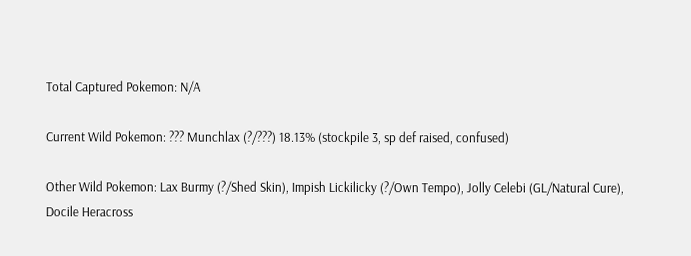Total Captured Pokemon: N/A

Current Wild Pokemon: ??? Munchlax (?/???) 18.13% (stockpile 3, sp def raised, confused)

Other Wild Pokemon: Lax Burmy (?/Shed Skin), Impish Lickilicky (?/Own Tempo), Jolly Celebi (GL/Natural Cure), Docile Heracross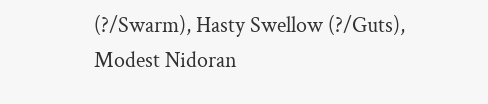(?/Swarm), Hasty Swellow (?/Guts), Modest Nidoran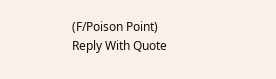(F/Poison Point)
Reply With Quote